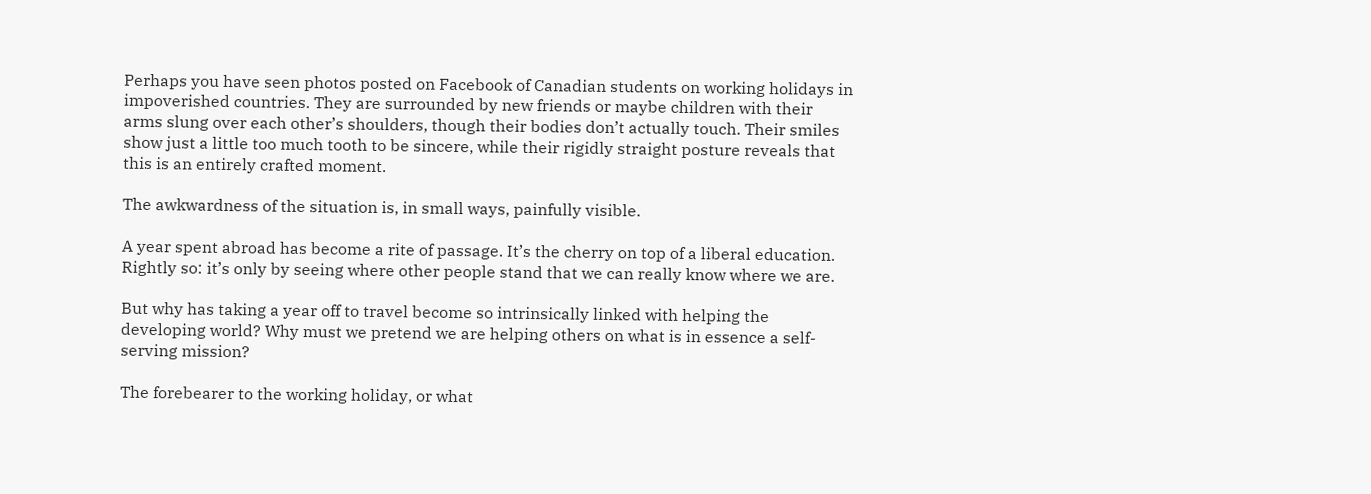Perhaps you have seen photos posted on Facebook of Canadian students on working holidays in impoverished countries. They are surrounded by new friends or maybe children with their arms slung over each other’s shoulders, though their bodies don’t actually touch. Their smiles show just a little too much tooth to be sincere, while their rigidly straight posture reveals that this is an entirely crafted moment.

The awkwardness of the situation is, in small ways, painfully visible.

A year spent abroad has become a rite of passage. It’s the cherry on top of a liberal education. Rightly so: it’s only by seeing where other people stand that we can really know where we are.

But why has taking a year off to travel become so intrinsically linked with helping the developing world? Why must we pretend we are helping others on what is in essence a self-serving mission?

The forebearer to the working holiday, or what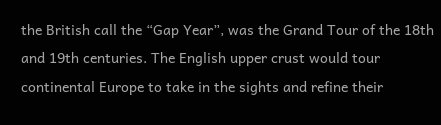the British call the “Gap Year”, was the Grand Tour of the 18th and 19th centuries. The English upper crust would tour continental Europe to take in the sights and refine their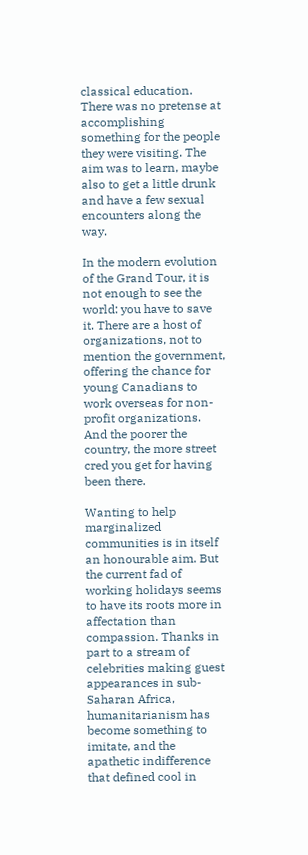classical education. There was no pretense at accomplishing something for the people they were visiting. The aim was to learn, maybe also to get a little drunk and have a few sexual encounters along the way.

In the modern evolution of the Grand Tour, it is not enough to see the world: you have to save it. There are a host of organizations, not to mention the government, offering the chance for young Canadians to work overseas for non-profit organizations. And the poorer the country, the more street cred you get for having been there.

Wanting to help marginalized communities is in itself an honourable aim. But the current fad of working holidays seems to have its roots more in affectation than compassion. Thanks in part to a stream of celebrities making guest appearances in sub-Saharan Africa, humanitarianism has become something to imitate, and the apathetic indifference that defined cool in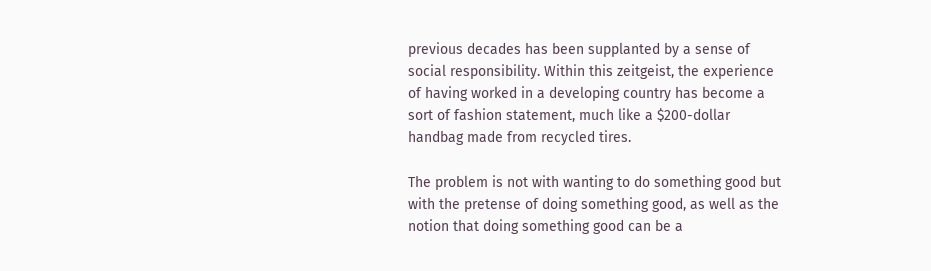previous decades has been supplanted by a sense of social responsibility. Within this zeitgeist, the experience of having worked in a developing country has become a sort of fashion statement, much like a $200-dollar handbag made from recycled tires.

The problem is not with wanting to do something good but with the pretense of doing something good, as well as the notion that doing something good can be a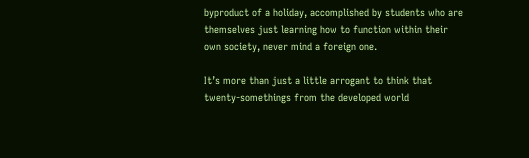byproduct of a holiday, accomplished by students who are themselves just learning how to function within their own society, never mind a foreign one.

It’s more than just a little arrogant to think that twenty-somethings from the developed world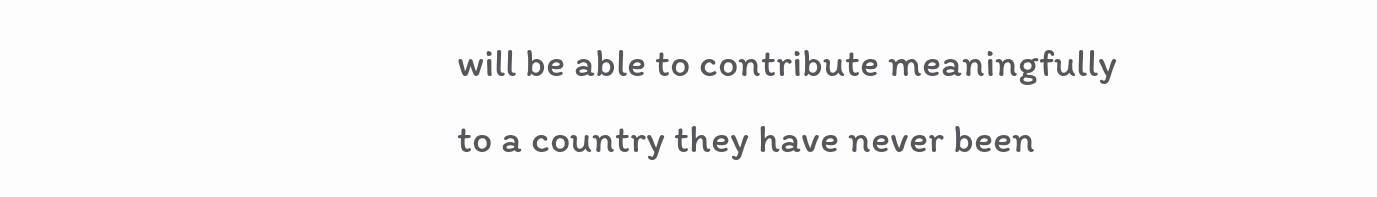will be able to contribute meaningfully to a country they have never been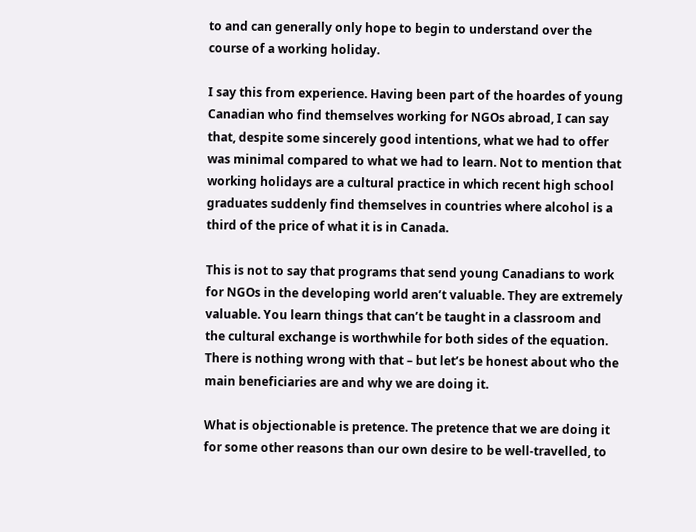to and can generally only hope to begin to understand over the course of a working holiday.

I say this from experience. Having been part of the hoardes of young Canadian who find themselves working for NGOs abroad, I can say that, despite some sincerely good intentions, what we had to offer was minimal compared to what we had to learn. Not to mention that working holidays are a cultural practice in which recent high school graduates suddenly find themselves in countries where alcohol is a third of the price of what it is in Canada.

This is not to say that programs that send young Canadians to work for NGOs in the developing world aren’t valuable. They are extremely valuable. You learn things that can’t be taught in a classroom and the cultural exchange is worthwhile for both sides of the equation. There is nothing wrong with that – but let’s be honest about who the main beneficiaries are and why we are doing it.

What is objectionable is pretence. The pretence that we are doing it for some other reasons than our own desire to be well-travelled, to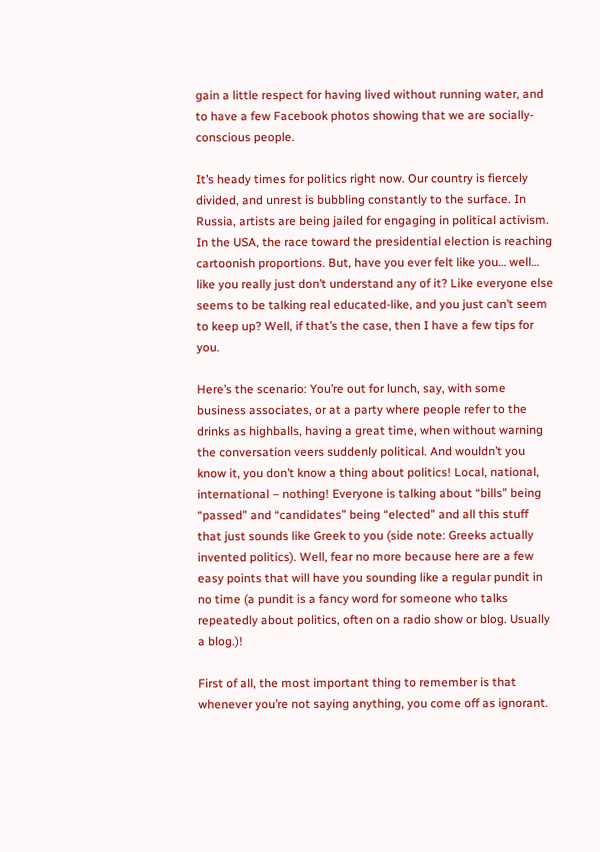gain a little respect for having lived without running water, and to have a few Facebook photos showing that we are socially-conscious people.

It’s heady times for politics right now. Our country is fiercely divided, and unrest is bubbling constantly to the surface. In Russia, artists are being jailed for engaging in political activism. In the USA, the race toward the presidential election is reaching cartoonish proportions. But, have you ever felt like you… well… like you really just don’t understand any of it? Like everyone else seems to be talking real educated-like, and you just can’t seem to keep up? Well, if that’s the case, then I have a few tips for you.

Here’s the scenario: You’re out for lunch, say, with some business associates, or at a party where people refer to the drinks as highballs, having a great time, when without warning the conversation veers suddenly political. And wouldn’t you know it, you don’t know a thing about politics! Local, national, international – nothing! Everyone is talking about “bills” being “passed” and “candidates” being “elected” and all this stuff that just sounds like Greek to you (side note: Greeks actually invented politics). Well, fear no more because here are a few easy points that will have you sounding like a regular pundit in no time (a pundit is a fancy word for someone who talks repeatedly about politics, often on a radio show or blog. Usually a blog.)!

First of all, the most important thing to remember is that whenever you’re not saying anything, you come off as ignorant.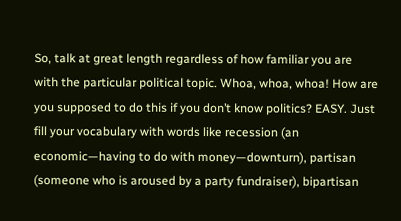So, talk at great length regardless of how familiar you are with the particular political topic. Whoa, whoa, whoa! How are you supposed to do this if you don’t know politics? EASY. Just fill your vocabulary with words like recession (an economic—having to do with money—downturn), partisan (someone who is aroused by a party fundraiser), bipartisan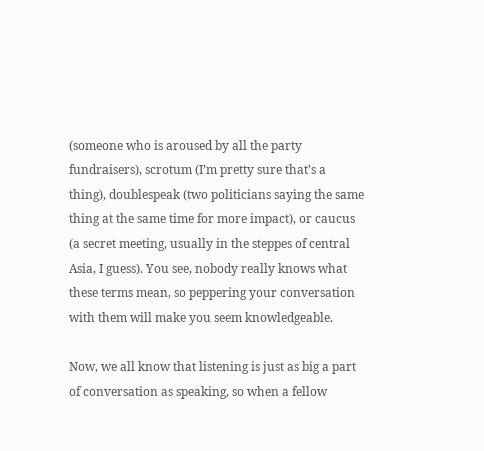(someone who is aroused by all the party fundraisers), scrotum (I’m pretty sure that’s a thing), doublespeak (two politicians saying the same thing at the same time for more impact), or caucus (a secret meeting, usually in the steppes of central Asia, I guess). You see, nobody really knows what these terms mean, so peppering your conversation with them will make you seem knowledgeable.

Now, we all know that listening is just as big a part of conversation as speaking, so when a fellow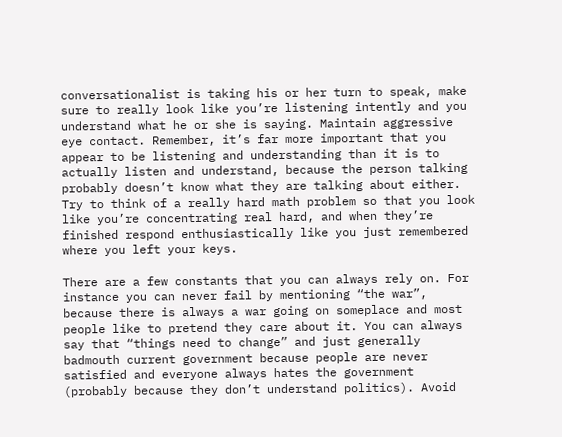conversationalist is taking his or her turn to speak, make sure to really look like you’re listening intently and you understand what he or she is saying. Maintain aggressive eye contact. Remember, it’s far more important that you appear to be listening and understanding than it is to actually listen and understand, because the person talking probably doesn’t know what they are talking about either. Try to think of a really hard math problem so that you look like you’re concentrating real hard, and when they’re finished respond enthusiastically like you just remembered where you left your keys.

There are a few constants that you can always rely on. For instance you can never fail by mentioning “the war”, because there is always a war going on someplace and most people like to pretend they care about it. You can always say that “things need to change” and just generally badmouth current government because people are never satisfied and everyone always hates the government (probably because they don’t understand politics). Avoid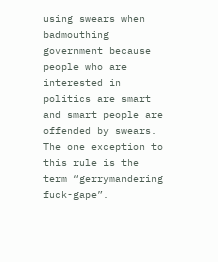using swears when badmouthing government because people who are interested in politics are smart and smart people are offended by swears. The one exception to this rule is the term “gerrymandering fuck-gape”.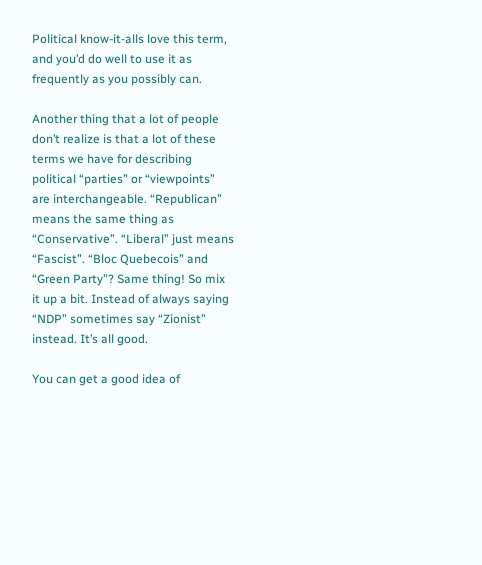Political know-it-alls love this term, and you’d do well to use it as frequently as you possibly can.

Another thing that a lot of people don’t realize is that a lot of these terms we have for describing political “parties” or “viewpoints” are interchangeable. “Republican” means the same thing as “Conservative”. “Liberal” just means “Fascist”. “Bloc Quebecois” and “Green Party”? Same thing! So mix it up a bit. Instead of always saying “NDP” sometimes say “Zionist” instead. It’s all good.

You can get a good idea of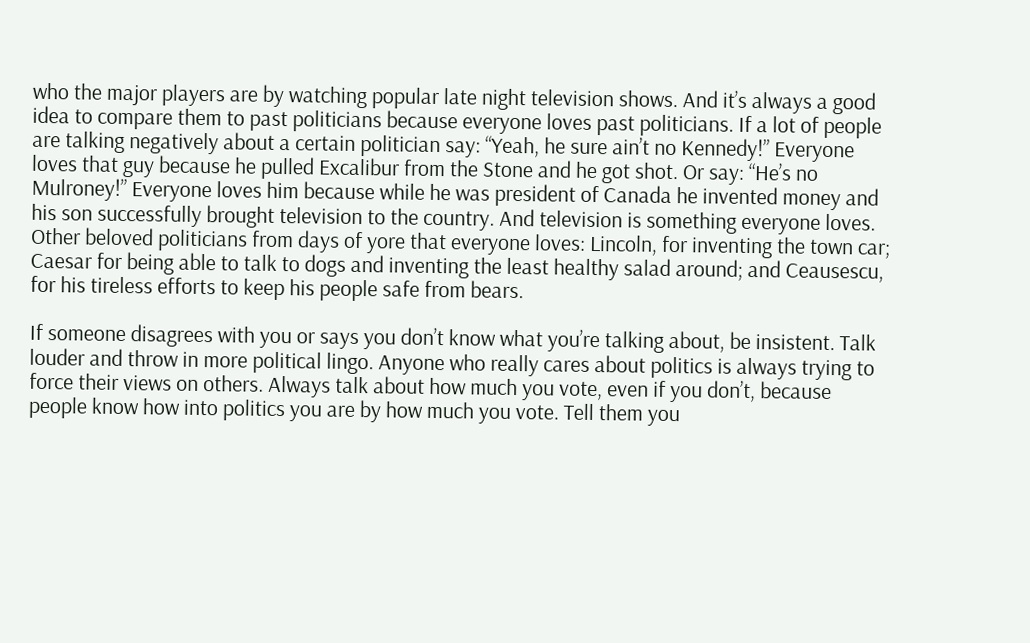who the major players are by watching popular late night television shows. And it’s always a good idea to compare them to past politicians because everyone loves past politicians. If a lot of people are talking negatively about a certain politician say: “Yeah, he sure ain’t no Kennedy!” Everyone loves that guy because he pulled Excalibur from the Stone and he got shot. Or say: “He’s no Mulroney!” Everyone loves him because while he was president of Canada he invented money and his son successfully brought television to the country. And television is something everyone loves. Other beloved politicians from days of yore that everyone loves: Lincoln, for inventing the town car; Caesar for being able to talk to dogs and inventing the least healthy salad around; and Ceausescu, for his tireless efforts to keep his people safe from bears.

If someone disagrees with you or says you don’t know what you’re talking about, be insistent. Talk louder and throw in more political lingo. Anyone who really cares about politics is always trying to force their views on others. Always talk about how much you vote, even if you don’t, because people know how into politics you are by how much you vote. Tell them you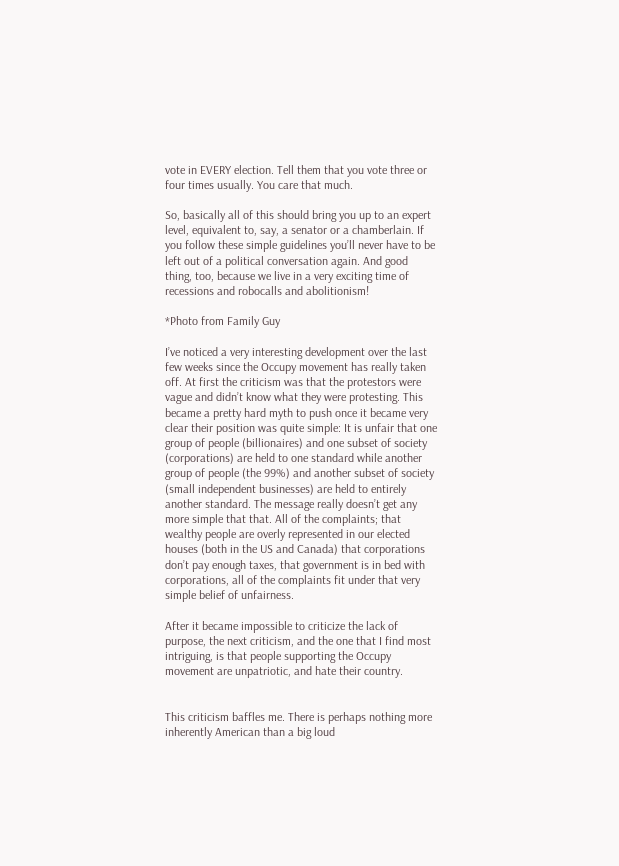vote in EVERY election. Tell them that you vote three or four times usually. You care that much.

So, basically all of this should bring you up to an expert level, equivalent to, say, a senator or a chamberlain. If you follow these simple guidelines you’ll never have to be left out of a political conversation again. And good thing, too, because we live in a very exciting time of recessions and robocalls and abolitionism!

*Photo from Family Guy

I’ve noticed a very interesting development over the last few weeks since the Occupy movement has really taken off. At first the criticism was that the protestors were vague and didn’t know what they were protesting. This became a pretty hard myth to push once it became very clear their position was quite simple: It is unfair that one group of people (billionaires) and one subset of society (corporations) are held to one standard while another group of people (the 99%) and another subset of society (small independent businesses) are held to entirely another standard. The message really doesn’t get any more simple that that. All of the complaints; that wealthy people are overly represented in our elected houses (both in the US and Canada) that corporations don’t pay enough taxes, that government is in bed with corporations, all of the complaints fit under that very simple belief of unfairness.

After it became impossible to criticize the lack of purpose, the next criticism, and the one that I find most intriguing, is that people supporting the Occupy movement are unpatriotic, and hate their country.


This criticism baffles me. There is perhaps nothing more inherently American than a big loud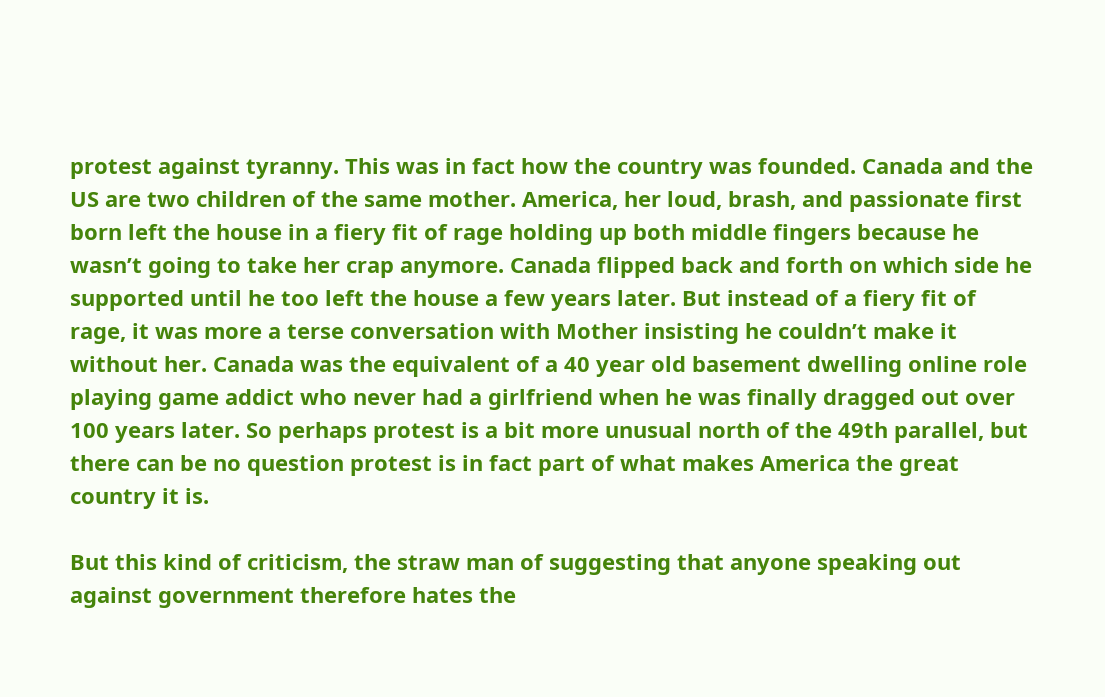protest against tyranny. This was in fact how the country was founded. Canada and the US are two children of the same mother. America, her loud, brash, and passionate first born left the house in a fiery fit of rage holding up both middle fingers because he wasn’t going to take her crap anymore. Canada flipped back and forth on which side he supported until he too left the house a few years later. But instead of a fiery fit of rage, it was more a terse conversation with Mother insisting he couldn’t make it without her. Canada was the equivalent of a 40 year old basement dwelling online role playing game addict who never had a girlfriend when he was finally dragged out over 100 years later. So perhaps protest is a bit more unusual north of the 49th parallel, but there can be no question protest is in fact part of what makes America the great country it is.

But this kind of criticism, the straw man of suggesting that anyone speaking out against government therefore hates the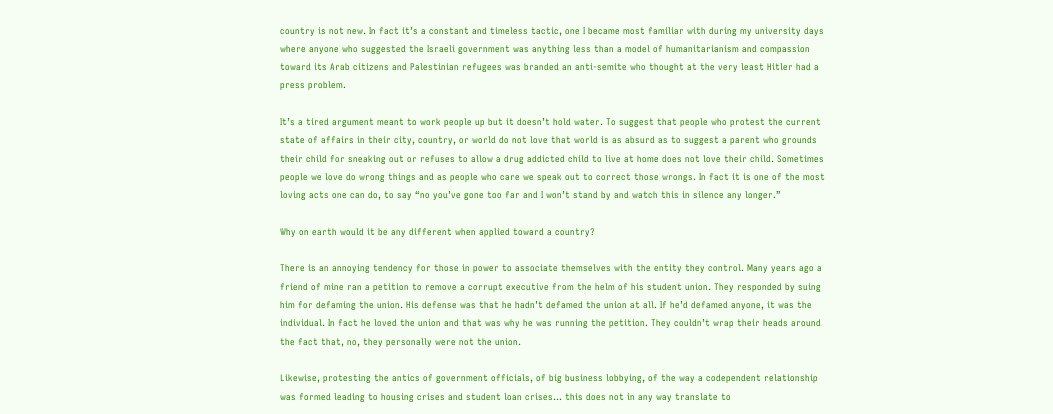country is not new. In fact it’s a constant and timeless tactic, one I became most familiar with during my university days where anyone who suggested the Israeli government was anything less than a model of humanitarianism and compassion toward its Arab citizens and Palestinian refugees was branded an anti-semite who thought at the very least Hitler had a press problem.

It’s a tired argument meant to work people up but it doesn’t hold water. To suggest that people who protest the current state of affairs in their city, country, or world do not love that world is as absurd as to suggest a parent who grounds their child for sneaking out or refuses to allow a drug addicted child to live at home does not love their child. Sometimes people we love do wrong things and as people who care we speak out to correct those wrongs. In fact it is one of the most loving acts one can do, to say “no you’ve gone too far and I won’t stand by and watch this in silence any longer.”

Why on earth would it be any different when applied toward a country?

There is an annoying tendency for those in power to associate themselves with the entity they control. Many years ago a friend of mine ran a petition to remove a corrupt executive from the helm of his student union. They responded by suing him for defaming the union. His defense was that he hadn’t defamed the union at all. If he’d defamed anyone, it was the individual. In fact he loved the union and that was why he was running the petition. They couldn’t wrap their heads around the fact that, no, they personally were not the union.

Likewise, protesting the antics of government officials, of big business lobbying, of the way a codependent relationship was formed leading to housing crises and student loan crises… this does not in any way translate to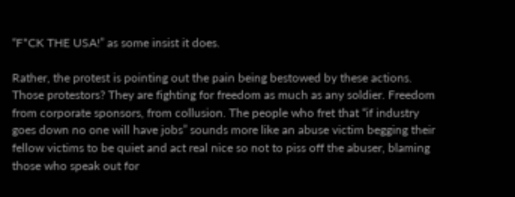“F*CK THE USA!” as some insist it does.

Rather, the protest is pointing out the pain being bestowed by these actions. Those protestors? They are fighting for freedom as much as any soldier. Freedom from corporate sponsors, from collusion. The people who fret that “if industry goes down no one will have jobs” sounds more like an abuse victim begging their fellow victims to be quiet and act real nice so not to piss off the abuser, blaming those who speak out for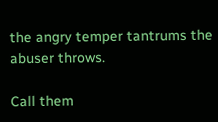the angry temper tantrums the abuser throws.

Call them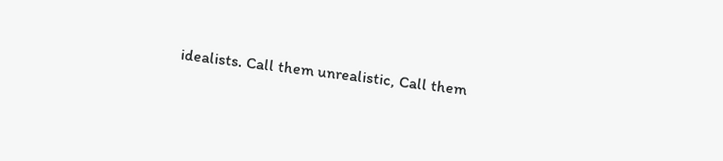idealists. Call them unrealistic, Call them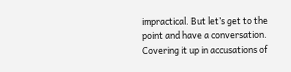impractical. But let’s get to the point and have a conversation. Covering it up in accusations of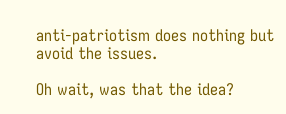anti-patriotism does nothing but avoid the issues.

Oh wait, was that the idea?